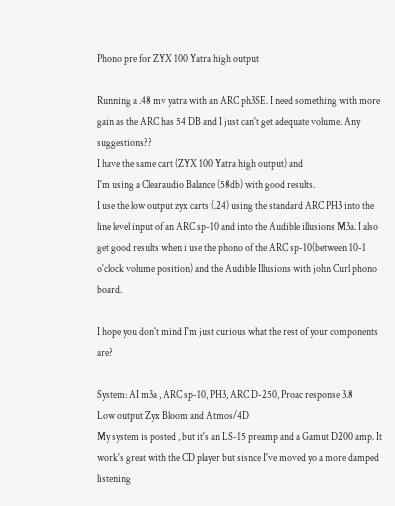Phono pre for ZYX 100 Yatra high output

Running a .48 mv yatra with an ARC ph3SE. I need something with more gain as the ARC has 54 DB and I just can't get adequate volume. Any suggestions??
I have the same cart (ZYX 100 Yatra high output) and
I'm using a Clearaudio Balance (58db) with good results.
I use the low output zyx carts (.24) using the standard ARC PH3 into the line level input of an ARC sp-10 and into the Audible illusions M3a. I also get good results when i use the phono of the ARC sp-10(between 10-1 o'clock volume position) and the Audible Illusions with john Curl phono board.

I hope you don't mind I'm just curious what the rest of your components are?

System: AI m3a , ARC sp-10, PH3, ARC D-250, Proac response 3.8
Low output Zyx Bloom and Atmos/4D
My system is posted , but it's an LS-15 preamp and a Gamut D200 amp. It work's great with the CD player but sisnce I've moved yo a more damped listening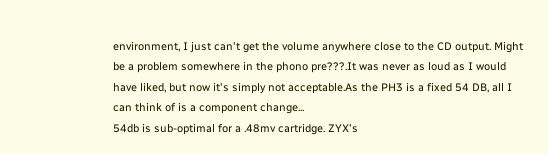environment, I just can't get the volume anywhere close to the CD output. Might be a problem somewhere in the phono pre???.It was never as loud as I would have liked, but now it's simply not acceptable.As the PH3 is a fixed 54 DB, all I can think of is a component change...
54db is sub-optimal for a .48mv cartridge. ZYX's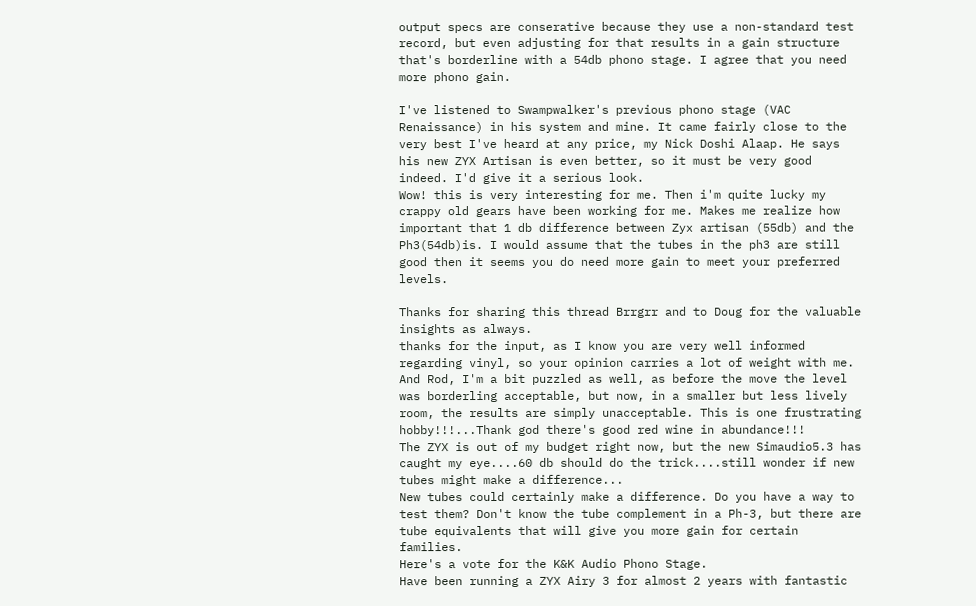output specs are conserative because they use a non-standard test record, but even adjusting for that results in a gain structure that's borderline with a 54db phono stage. I agree that you need more phono gain.

I've listened to Swampwalker's previous phono stage (VAC Renaissance) in his system and mine. It came fairly close to the very best I've heard at any price, my Nick Doshi Alaap. He says his new ZYX Artisan is even better, so it must be very good indeed. I'd give it a serious look.
Wow! this is very interesting for me. Then i'm quite lucky my crappy old gears have been working for me. Makes me realize how important that 1 db difference between Zyx artisan (55db) and the Ph3(54db)is. I would assume that the tubes in the ph3 are still good then it seems you do need more gain to meet your preferred levels.

Thanks for sharing this thread Brrgrr and to Doug for the valuable insights as always.
thanks for the input, as I know you are very well informed regarding vinyl, so your opinion carries a lot of weight with me. And Rod, I'm a bit puzzled as well, as before the move the level was borderling acceptable, but now, in a smaller but less lively room, the results are simply unacceptable. This is one frustrating hobby!!!...Thank god there's good red wine in abundance!!!
The ZYX is out of my budget right now, but the new Simaudio5.3 has caught my eye....60 db should do the trick....still wonder if new tubes might make a difference...
New tubes could certainly make a difference. Do you have a way to test them? Don't know the tube complement in a Ph-3, but there are tube equivalents that will give you more gain for certain families.
Here's a vote for the K&K Audio Phono Stage.
Have been running a ZYX Airy 3 for almost 2 years with fantastic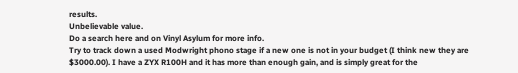results.
Unbelievable value.
Do a search here and on Vinyl Asylum for more info.
Try to track down a used Modwright phono stage if a new one is not in your budget (I think new they are $3000.00). I have a ZYX R100H and it has more than enough gain, and is simply great for the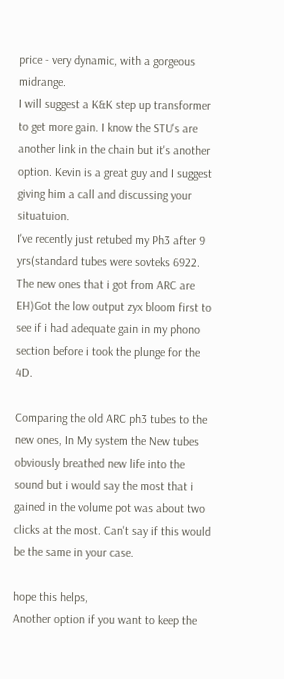price - very dynamic, with a gorgeous midrange.
I will suggest a K&K step up transformer to get more gain. I know the STU's are another link in the chain but it's another option. Kevin is a great guy and I suggest giving him a call and discussing your situatuion.
I've recently just retubed my Ph3 after 9 yrs(standard tubes were sovteks 6922. The new ones that i got from ARC are EH)Got the low output zyx bloom first to see if i had adequate gain in my phono section before i took the plunge for the 4D.

Comparing the old ARC ph3 tubes to the new ones, In My system the New tubes obviously breathed new life into the sound but i would say the most that i gained in the volume pot was about two clicks at the most. Can't say if this would be the same in your case.

hope this helps,
Another option if you want to keep the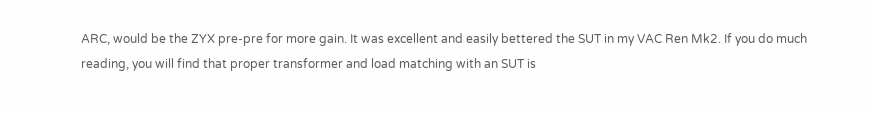ARC, would be the ZYX pre-pre for more gain. It was excellent and easily bettered the SUT in my VAC Ren Mk2. If you do much reading, you will find that proper transformer and load matching with an SUT is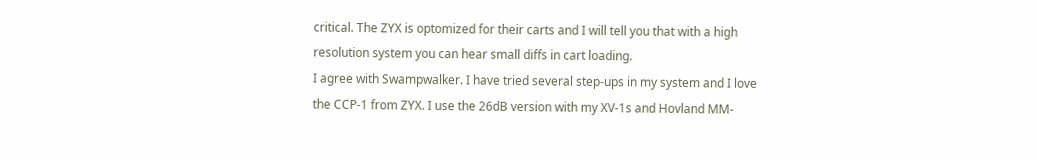critical. The ZYX is optomized for their carts and I will tell you that with a high resolution system you can hear small diffs in cart loading.
I agree with Swampwalker. I have tried several step-ups in my system and I love the CCP-1 from ZYX. I use the 26dB version with my XV-1s and Hovland MM-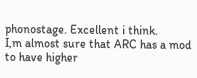phonostage. Excellent i think.
I,m almost sure that ARC has a mod to have higher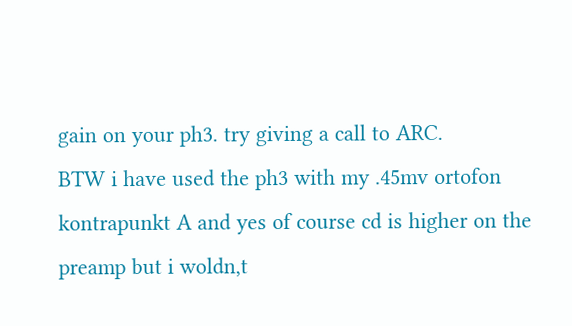gain on your ph3. try giving a call to ARC.
BTW i have used the ph3 with my .45mv ortofon kontrapunkt A and yes of course cd is higher on the preamp but i woldn,t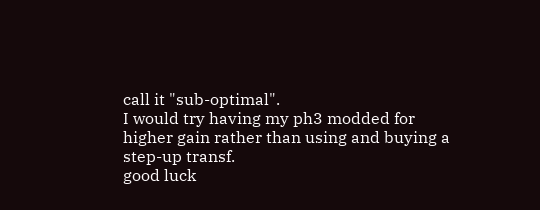call it "sub-optimal".
I would try having my ph3 modded for higher gain rather than using and buying a step-up transf.
good luck